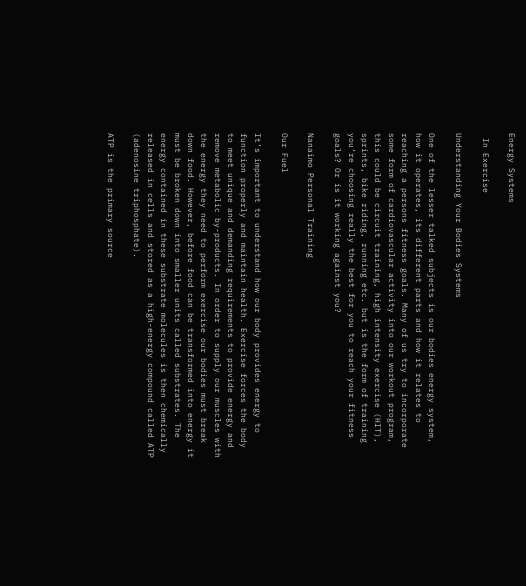Energy Systems

 In Exercise

Understanding Your Bodies Systems

One of the lesser talked subjects is our bodies energy system, how it operates, its different parts and how it relates to reaching a persons fitness goals. Many of us try to incorporate some form of cardiovascular activity into our workout program, this could be circuit training, high intensity exercise (HIT), sprints, bike riding, running etc. but is the form of training you’re choosing really the best for you to reach your fitness goals? Or is it working against you?

Nanaimo Personal Training

Our Fuel

It’s important to understand how our body provides energy to function properly and maintain health. Exercise forces the body to meet unique and demanding requirements to provide energy and remove metabolic by-products. In order to supply our muscles with the energy they need to perform exercise our bodies must break down food. However, before food can be transformed into energy it must be broken down into smaller units called substrates. The energy contained in these substrate molecules is then chemically released in cells and stored as a high-energy compound called ATP (adenosine triphosphate).

ATP is the primary source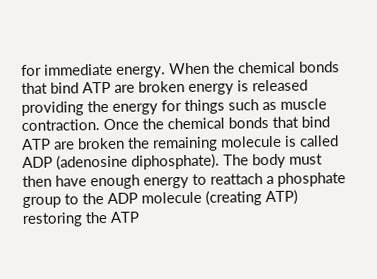for immediate energy. When the chemical bonds that bind ATP are broken energy is released providing the energy for things such as muscle contraction. Once the chemical bonds that bind ATP are broken the remaining molecule is called ADP (adenosine diphosphate). The body must then have enough energy to reattach a phosphate group to the ADP molecule (creating ATP) restoring the ATP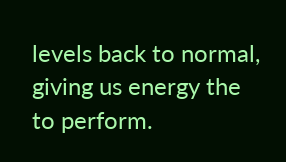levels back to normal, giving us energy the to perform.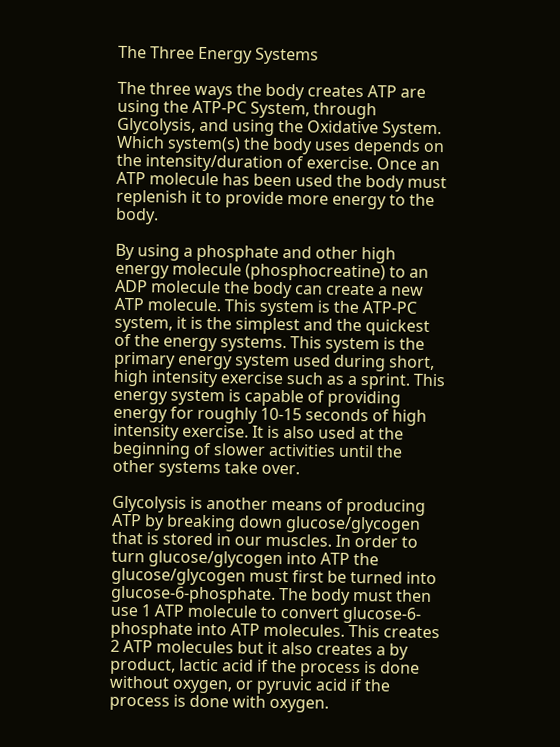The Three Energy Systems

The three ways the body creates ATP are using the ATP-PC System, through Glycolysis, and using the Oxidative System. Which system(s) the body uses depends on the intensity/duration of exercise. Once an ATP molecule has been used the body must replenish it to provide more energy to the body.

By using a phosphate and other high energy molecule (phosphocreatine) to an ADP molecule the body can create a new ATP molecule. This system is the ATP-PC system, it is the simplest and the quickest of the energy systems. This system is the primary energy system used during short, high intensity exercise such as a sprint. This energy system is capable of providing energy for roughly 10-15 seconds of high intensity exercise. It is also used at the beginning of slower activities until the other systems take over.

Glycolysis is another means of producing ATP by breaking down glucose/glycogen that is stored in our muscles. In order to turn glucose/glycogen into ATP the glucose/glycogen must first be turned into glucose-6-phosphate. The body must then use 1 ATP molecule to convert glucose-6-phosphate into ATP molecules. This creates 2 ATP molecules but it also creates a by product, lactic acid if the process is done without oxygen, or pyruvic acid if the process is done with oxygen.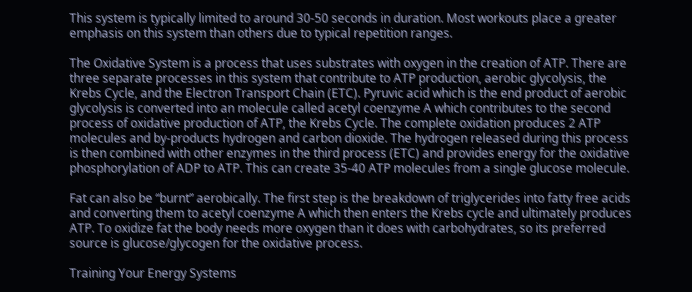This system is typically limited to around 30-50 seconds in duration. Most workouts place a greater emphasis on this system than others due to typical repetition ranges.

The Oxidative System is a process that uses substrates with oxygen in the creation of ATP. There are three separate processes in this system that contribute to ATP production, aerobic glycolysis, the Krebs Cycle, and the Electron Transport Chain (ETC). Pyruvic acid which is the end product of aerobic glycolysis is converted into an molecule called acetyl coenzyme A which contributes to the second process of oxidative production of ATP, the Krebs Cycle. The complete oxidation produces 2 ATP molecules and by-products hydrogen and carbon dioxide. The hydrogen released during this process is then combined with other enzymes in the third process (ETC) and provides energy for the oxidative phosphorylation of ADP to ATP. This can create 35-40 ATP molecules from a single glucose molecule.

Fat can also be “burnt” aerobically. The first step is the breakdown of triglycerides into fatty free acids and converting them to acetyl coenzyme A which then enters the Krebs cycle and ultimately produces ATP. To oxidize fat the body needs more oxygen than it does with carbohydrates, so its preferred source is glucose/glycogen for the oxidative process.

Training Your Energy Systems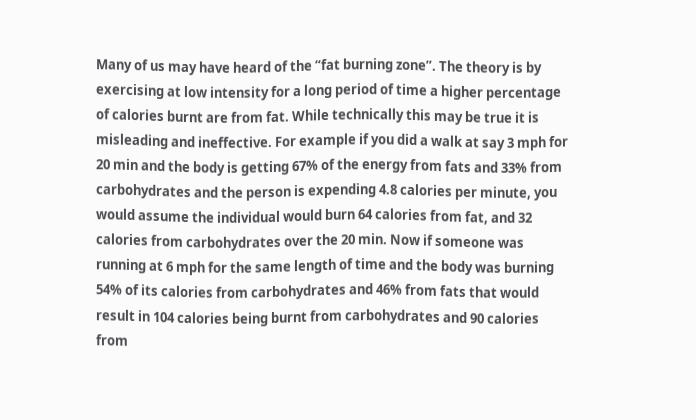Many of us may have heard of the “fat burning zone”. The theory is by exercising at low intensity for a long period of time a higher percentage of calories burnt are from fat. While technically this may be true it is misleading and ineffective. For example if you did a walk at say 3 mph for 20 min and the body is getting 67% of the energy from fats and 33% from carbohydrates and the person is expending 4.8 calories per minute, you would assume the individual would burn 64 calories from fat, and 32 calories from carbohydrates over the 20 min. Now if someone was running at 6 mph for the same length of time and the body was burning 54% of its calories from carbohydrates and 46% from fats that would result in 104 calories being burnt from carbohydrates and 90 calories from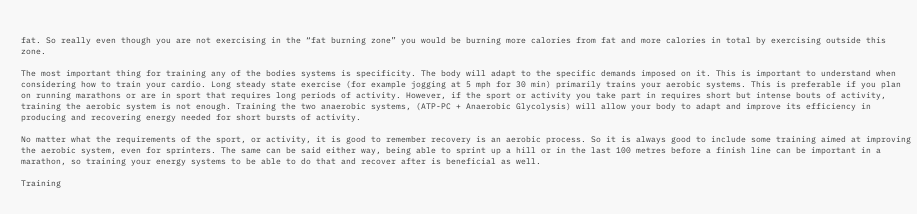fat. So really even though you are not exercising in the “fat burning zone” you would be burning more calories from fat and more calories in total by exercising outside this zone.

The most important thing for training any of the bodies systems is specificity. The body will adapt to the specific demands imposed on it. This is important to understand when considering how to train your cardio. Long steady state exercise (for example jogging at 5 mph for 30 min) primarily trains your aerobic systems. This is preferable if you plan on running marathons or are in sport that requires long periods of activity. However, if the sport or activity you take part in requires short but intense bouts of activity, training the aerobic system is not enough. Training the two anaerobic systems, (ATP-PC + Anaerobic Glycolysis) will allow your body to adapt and improve its efficiency in producing and recovering energy needed for short bursts of activity.

No matter what the requirements of the sport, or activity, it is good to remember recovery is an aerobic process. So it is always good to include some training aimed at improving the aerobic system, even for sprinters. The same can be said either way, being able to sprint up a hill or in the last 100 metres before a finish line can be important in a marathon, so training your energy systems to be able to do that and recover after is beneficial as well.

Training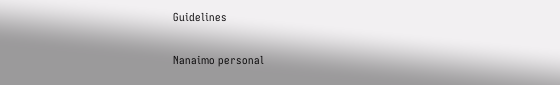Guidelines

Nanaimo personal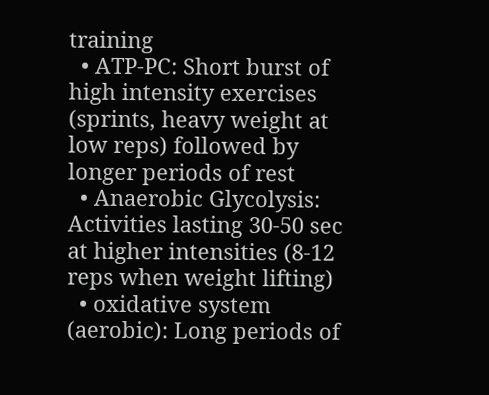training
  • ATP-PC: Short burst of high intensity exercises (sprints, heavy weight at low reps) followed by longer periods of rest
  • Anaerobic Glycolysis: Activities lasting 30-50 sec at higher intensities (8-12 reps when weight lifting)
  • oxidative system (aerobic): Long periods of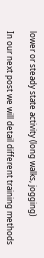lower or steady state activity (long walks, jogging)

In our next post we will detail different training methods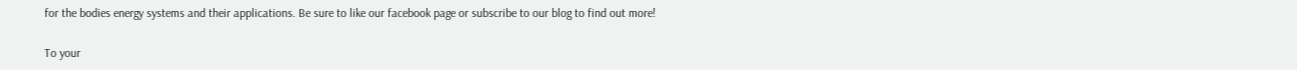for the bodies energy systems and their applications. Be sure to like our facebook page or subscribe to our blog to find out more!

To your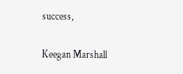success,

Keegan Marshall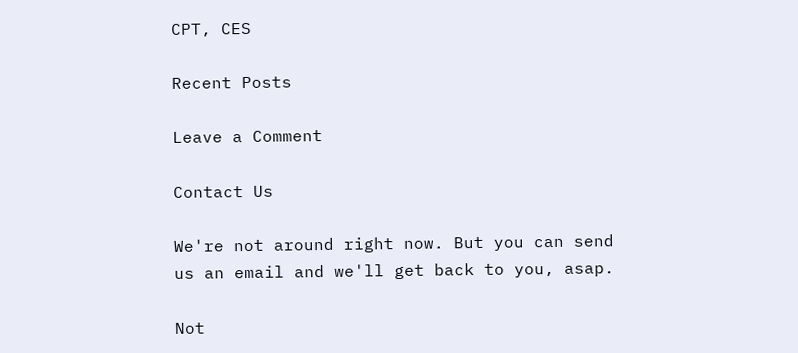CPT, CES

Recent Posts

Leave a Comment

Contact Us

We're not around right now. But you can send us an email and we'll get back to you, asap.

Not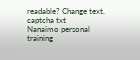readable? Change text. captcha txt
Nanaimo personal training